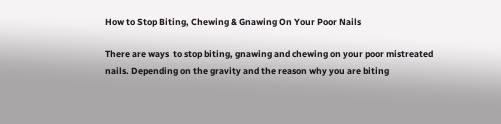How to Stop Biting, Chewing & Gnawing On Your Poor Nails

There are ways  to stop biting, gnawing and chewing on your poor mistreated nails. Depending on the gravity and the reason why you are biting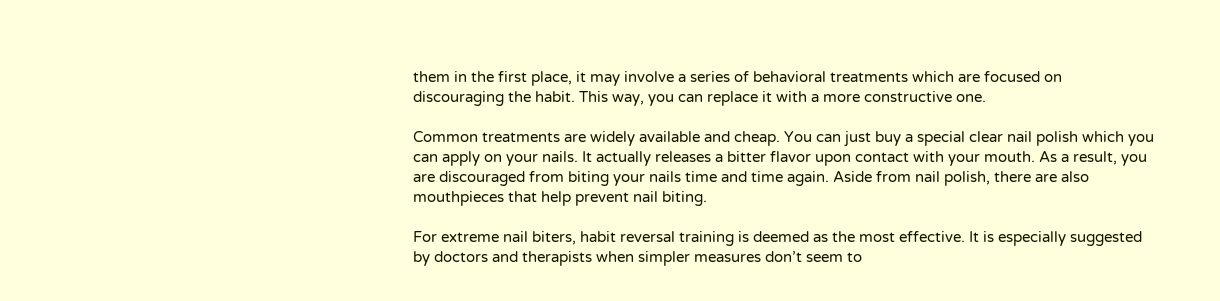them in the first place, it may involve a series of behavioral treatments which are focused on discouraging the habit. This way, you can replace it with a more constructive one.

Common treatments are widely available and cheap. You can just buy a special clear nail polish which you can apply on your nails. It actually releases a bitter flavor upon contact with your mouth. As a result, you are discouraged from biting your nails time and time again. Aside from nail polish, there are also mouthpieces that help prevent nail biting.

For extreme nail biters, habit reversal training is deemed as the most effective. It is especially suggested by doctors and therapists when simpler measures don’t seem to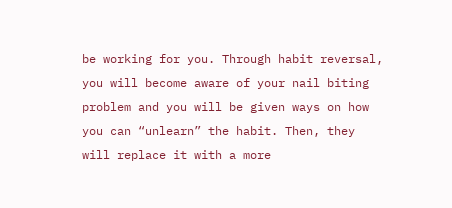be working for you. Through habit reversal, you will become aware of your nail biting problem and you will be given ways on how you can “unlearn” the habit. Then, they will replace it with a more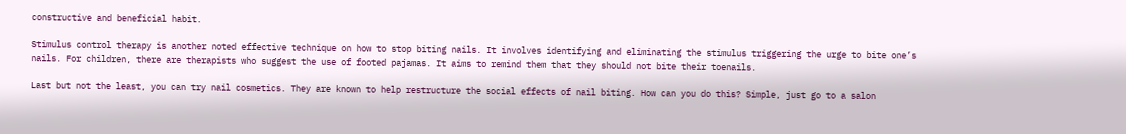constructive and beneficial habit.

Stimulus control therapy is another noted effective technique on how to stop biting nails. It involves identifying and eliminating the stimulus triggering the urge to bite one’s nails. For children, there are therapists who suggest the use of footed pajamas. It aims to remind them that they should not bite their toenails.

Last but not the least, you can try nail cosmetics. They are known to help restructure the social effects of nail biting. How can you do this? Simple, just go to a salon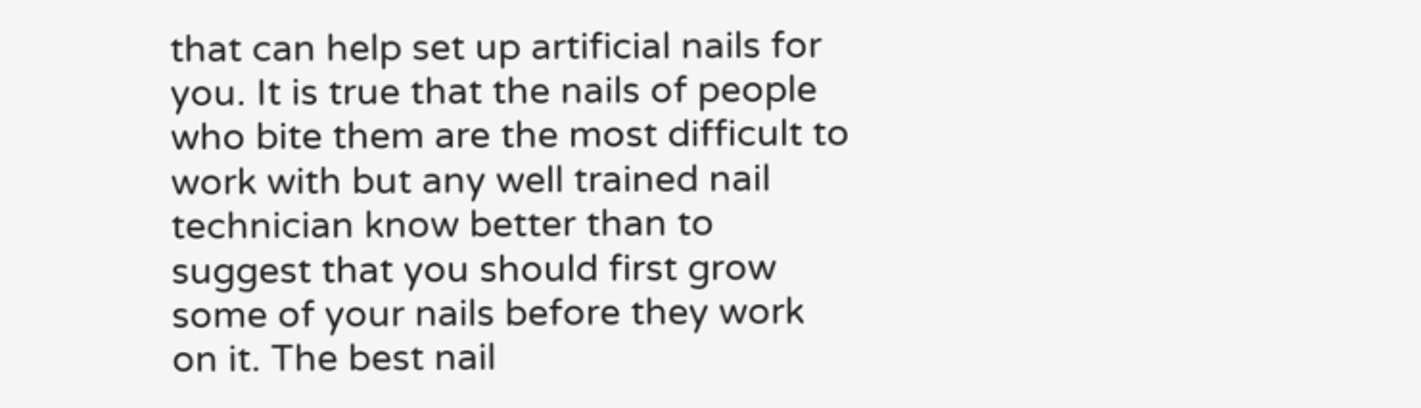that can help set up artificial nails for you. It is true that the nails of people who bite them are the most difficult to work with but any well trained nail technician know better than to suggest that you should first grow some of your nails before they work on it. The best nail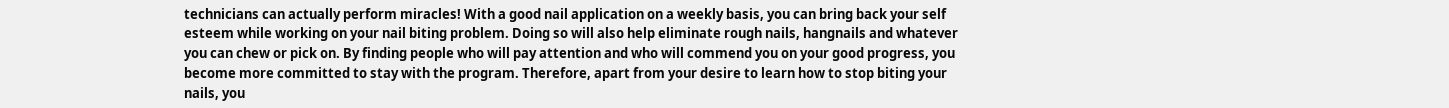technicians can actually perform miracles! With a good nail application on a weekly basis, you can bring back your self esteem while working on your nail biting problem. Doing so will also help eliminate rough nails, hangnails and whatever you can chew or pick on. By finding people who will pay attention and who will commend you on your good progress, you become more committed to stay with the program. Therefore, apart from your desire to learn how to stop biting your nails, you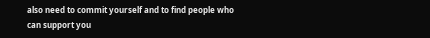also need to commit yourself and to find people who can support you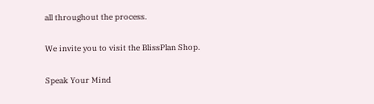all throughout the process.

We invite you to visit the BlissPlan Shop.

Speak Your Mind